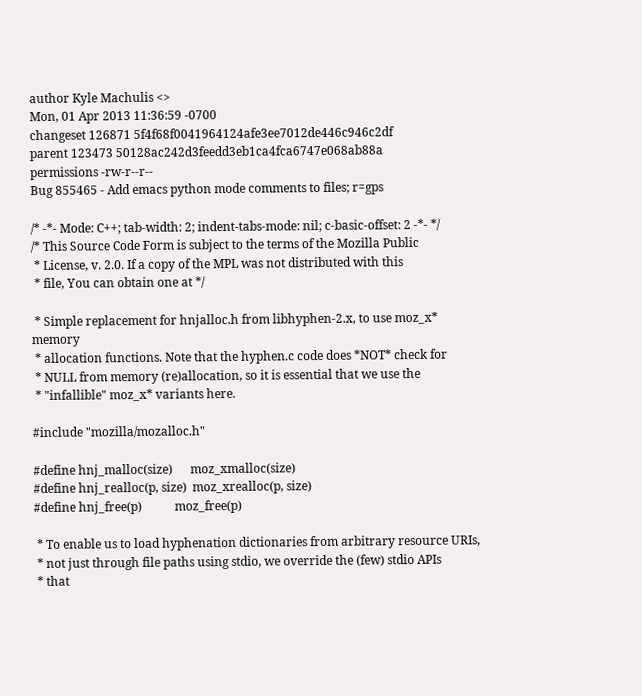author Kyle Machulis <>
Mon, 01 Apr 2013 11:36:59 -0700
changeset 126871 5f4f68f0041964124afe3ee7012de446c946c2df
parent 123473 50128ac242d3feedd3eb1ca4fca6747e068ab88a
permissions -rw-r--r--
Bug 855465 - Add emacs python mode comments to files; r=gps

/* -*- Mode: C++; tab-width: 2; indent-tabs-mode: nil; c-basic-offset: 2 -*- */
/* This Source Code Form is subject to the terms of the Mozilla Public
 * License, v. 2.0. If a copy of the MPL was not distributed with this
 * file, You can obtain one at */

 * Simple replacement for hnjalloc.h from libhyphen-2.x, to use moz_x* memory
 * allocation functions. Note that the hyphen.c code does *NOT* check for
 * NULL from memory (re)allocation, so it is essential that we use the
 * "infallible" moz_x* variants here.

#include "mozilla/mozalloc.h"

#define hnj_malloc(size)      moz_xmalloc(size)
#define hnj_realloc(p, size)  moz_xrealloc(p, size)
#define hnj_free(p)           moz_free(p)

 * To enable us to load hyphenation dictionaries from arbitrary resource URIs,
 * not just through file paths using stdio, we override the (few) stdio APIs
 * that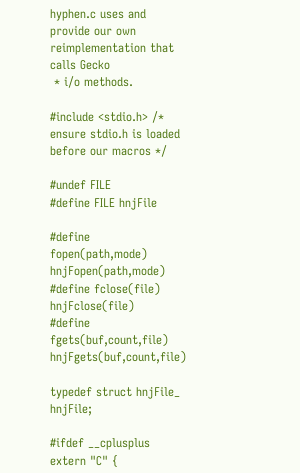hyphen.c uses and provide our own reimplementation that calls Gecko
 * i/o methods.

#include <stdio.h> /* ensure stdio.h is loaded before our macros */

#undef FILE
#define FILE hnjFile

#define fopen(path,mode)      hnjFopen(path,mode)
#define fclose(file)          hnjFclose(file)
#define fgets(buf,count,file) hnjFgets(buf,count,file)

typedef struct hnjFile_ hnjFile;

#ifdef __cplusplus
extern "C" {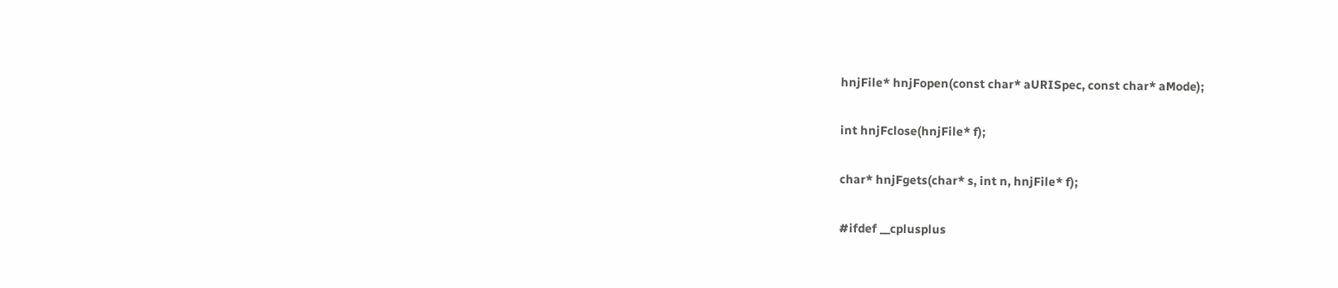hnjFile* hnjFopen(const char* aURISpec, const char* aMode);

int hnjFclose(hnjFile* f);

char* hnjFgets(char* s, int n, hnjFile* f);

#ifdef __cplusplus